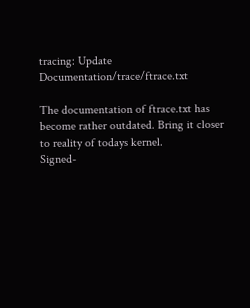tracing: Update Documentation/trace/ftrace.txt

The documentation of ftrace.txt has become rather outdated. Bring it closer
to reality of todays kernel.
Signed-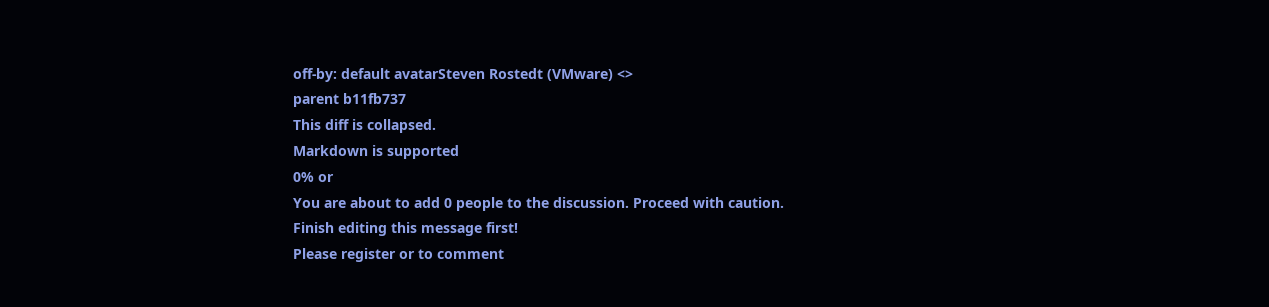off-by: default avatarSteven Rostedt (VMware) <>
parent b11fb737
This diff is collapsed.
Markdown is supported
0% or
You are about to add 0 people to the discussion. Proceed with caution.
Finish editing this message first!
Please register or to comment